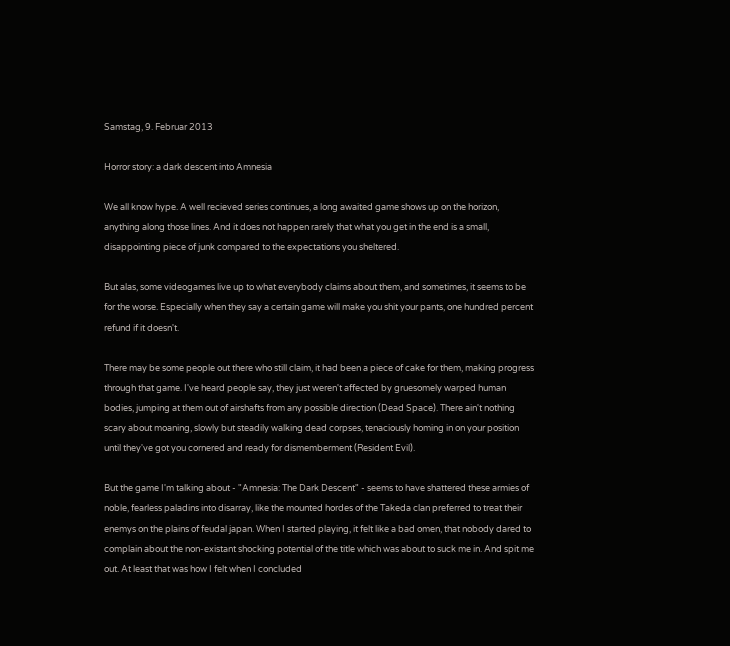Samstag, 9. Februar 2013

Horror story: a dark descent into Amnesia

We all know hype. A well recieved series continues, a long awaited game shows up on the horizon, anything along those lines. And it does not happen rarely that what you get in the end is a small, disappointing piece of junk compared to the expectations you sheltered.

But alas, some videogames live up to what everybody claims about them, and sometimes, it seems to be for the worse. Especially when they say a certain game will make you shit your pants, one hundred percent refund if it doesn't.

There may be some people out there who still claim, it had been a piece of cake for them, making progress through that game. I've heard people say, they just weren't affected by gruesomely warped human bodies, jumping at them out of airshafts from any possible direction (Dead Space). There ain't nothing scary about moaning, slowly but steadily walking dead corpses, tenaciously homing in on your position until they've got you cornered and ready for dismemberment (Resident Evil).

But the game I'm talking about - "Amnesia: The Dark Descent" - seems to have shattered these armies of noble, fearless paladins into disarray, like the mounted hordes of the Takeda clan preferred to treat their enemys on the plains of feudal japan. When I started playing, it felt like a bad omen, that nobody dared to complain about the non-existant shocking potential of the title which was about to suck me in. And spit me out. At least that was how I felt when I concluded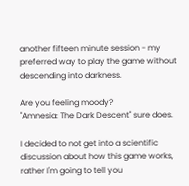another fifteen minute session - my preferred way to play the game without descending into darkness.

Are you feeling moody?
"Amnesia: The Dark Descent" sure does.

I decided to not get into a scientific discussion about how this game works, rather I'm going to tell you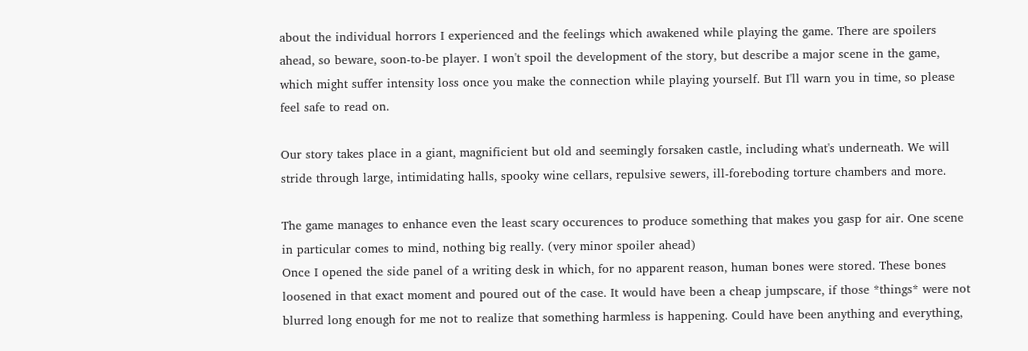about the individual horrors I experienced and the feelings which awakened while playing the game. There are spoilers ahead, so beware, soon-to-be player. I won't spoil the development of the story, but describe a major scene in the game, which might suffer intensity loss once you make the connection while playing yourself. But I'll warn you in time, so please feel safe to read on.

Our story takes place in a giant, magnificient but old and seemingly forsaken castle, including what's underneath. We will stride through large, intimidating halls, spooky wine cellars, repulsive sewers, ill-foreboding torture chambers and more.

The game manages to enhance even the least scary occurences to produce something that makes you gasp for air. One scene in particular comes to mind, nothing big really. (very minor spoiler ahead)
Once I opened the side panel of a writing desk in which, for no apparent reason, human bones were stored. These bones loosened in that exact moment and poured out of the case. It would have been a cheap jumpscare, if those *things* were not blurred long enough for me not to realize that something harmless is happening. Could have been anything and everything,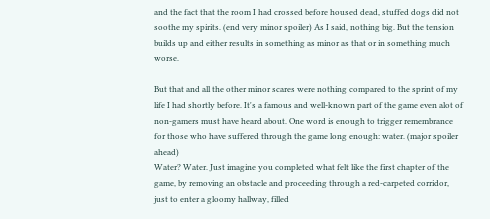and the fact that the room I had crossed before housed dead, stuffed dogs did not soothe my spirits. (end very minor spoiler) As I said, nothing big. But the tension builds up and either results in something as minor as that or in something much worse.

But that and all the other minor scares were nothing compared to the sprint of my life I had shortly before. It's a famous and well-known part of the game even alot of non-gamers must have heard about. One word is enough to trigger remembrance for those who have suffered through the game long enough: water. (major spoiler ahead)
Water? Water. Just imagine you completed what felt like the first chapter of the game, by removing an obstacle and proceeding through a red-carpeted corridor, just to enter a gloomy hallway, filled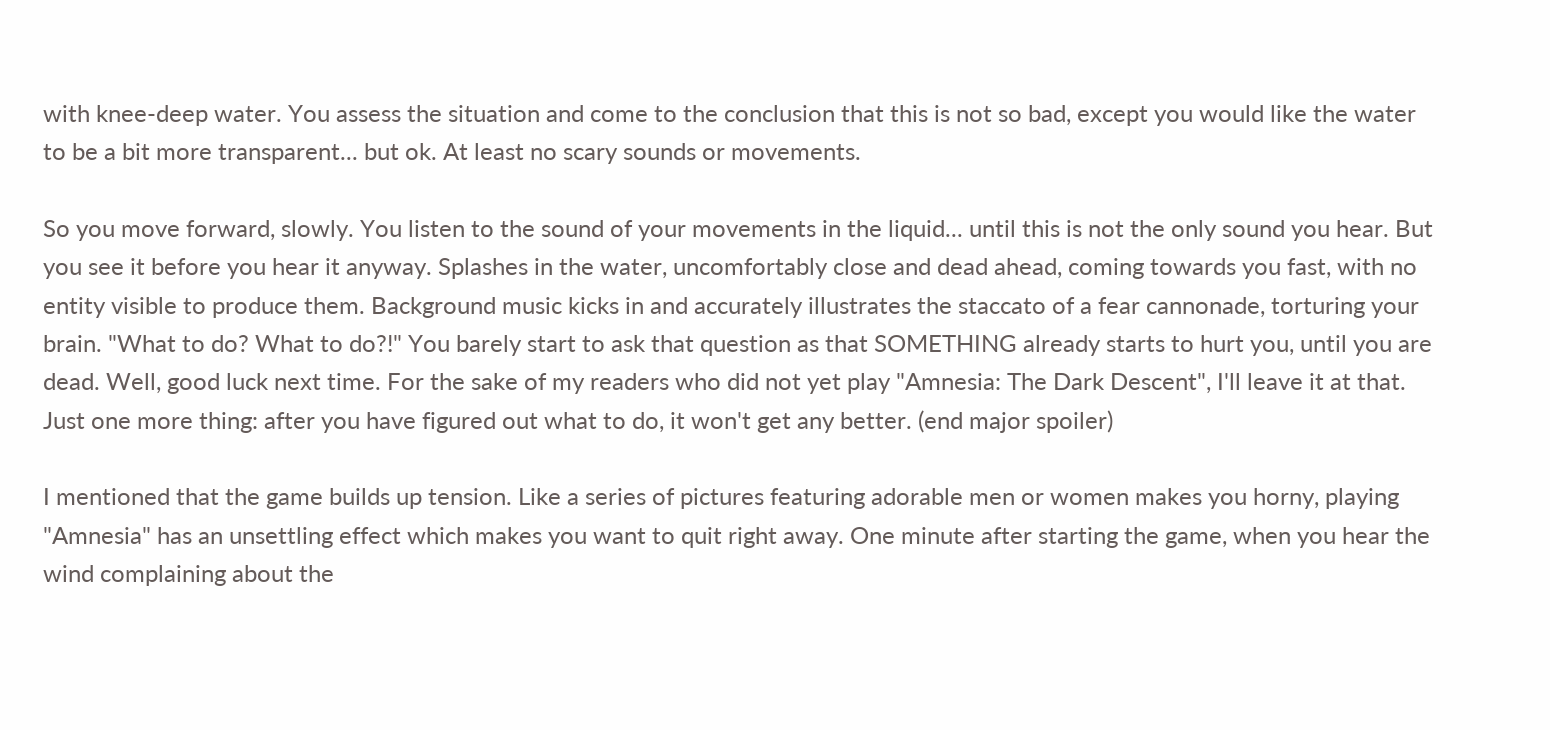with knee-deep water. You assess the situation and come to the conclusion that this is not so bad, except you would like the water to be a bit more transparent... but ok. At least no scary sounds or movements.

So you move forward, slowly. You listen to the sound of your movements in the liquid... until this is not the only sound you hear. But you see it before you hear it anyway. Splashes in the water, uncomfortably close and dead ahead, coming towards you fast, with no entity visible to produce them. Background music kicks in and accurately illustrates the staccato of a fear cannonade, torturing your brain. "What to do? What to do?!" You barely start to ask that question as that SOMETHING already starts to hurt you, until you are dead. Well, good luck next time. For the sake of my readers who did not yet play "Amnesia: The Dark Descent", I'll leave it at that. Just one more thing: after you have figured out what to do, it won't get any better. (end major spoiler)

I mentioned that the game builds up tension. Like a series of pictures featuring adorable men or women makes you horny, playing "Amnesia" has an unsettling effect which makes you want to quit right away. One minute after starting the game, when you hear the wind complaining about the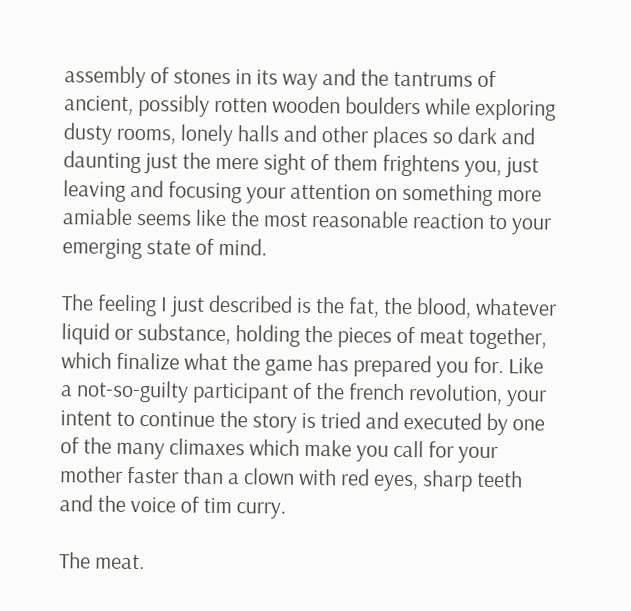assembly of stones in its way and the tantrums of ancient, possibly rotten wooden boulders while exploring dusty rooms, lonely halls and other places so dark and daunting just the mere sight of them frightens you, just leaving and focusing your attention on something more amiable seems like the most reasonable reaction to your emerging state of mind.

The feeling I just described is the fat, the blood, whatever liquid or substance, holding the pieces of meat together, which finalize what the game has prepared you for. Like a not-so-guilty participant of the french revolution, your intent to continue the story is tried and executed by one of the many climaxes which make you call for your mother faster than a clown with red eyes, sharp teeth and the voice of tim curry.

The meat.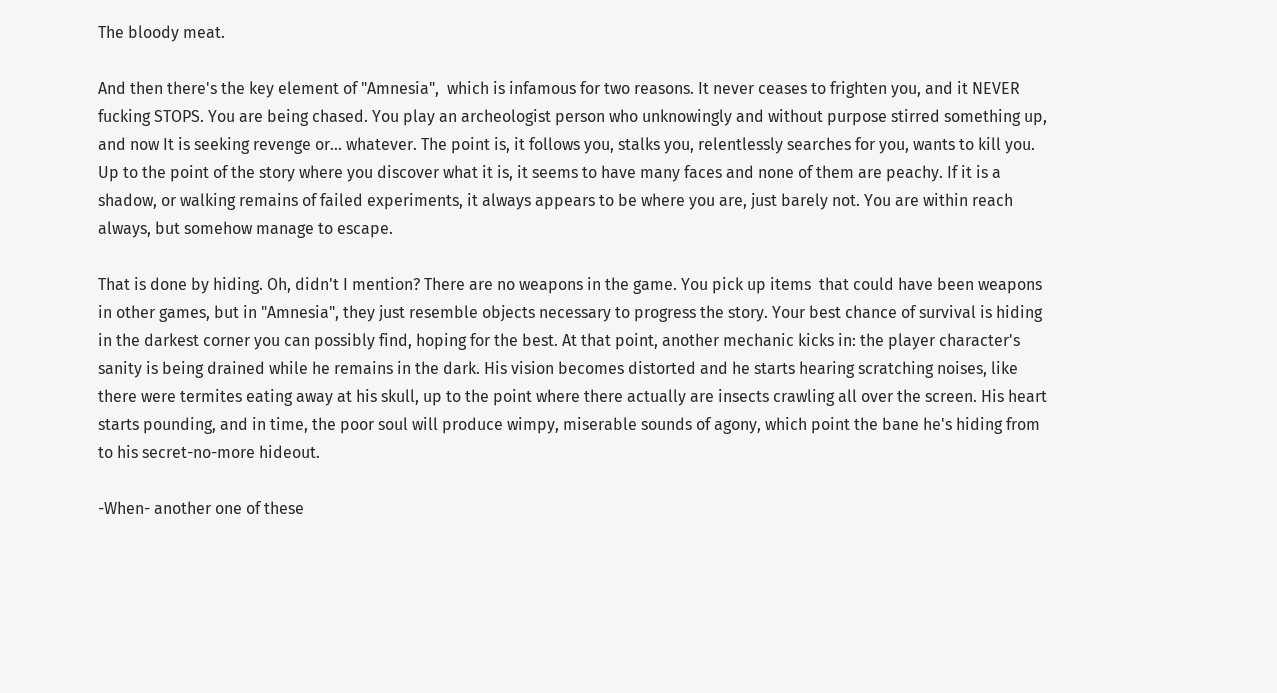The bloody meat.

And then there's the key element of "Amnesia",  which is infamous for two reasons. It never ceases to frighten you, and it NEVER fucking STOPS. You are being chased. You play an archeologist person who unknowingly and without purpose stirred something up, and now It is seeking revenge or... whatever. The point is, it follows you, stalks you, relentlessly searches for you, wants to kill you. Up to the point of the story where you discover what it is, it seems to have many faces and none of them are peachy. If it is a shadow, or walking remains of failed experiments, it always appears to be where you are, just barely not. You are within reach always, but somehow manage to escape.

That is done by hiding. Oh, didn't I mention? There are no weapons in the game. You pick up items  that could have been weapons in other games, but in "Amnesia", they just resemble objects necessary to progress the story. Your best chance of survival is hiding in the darkest corner you can possibly find, hoping for the best. At that point, another mechanic kicks in: the player character's sanity is being drained while he remains in the dark. His vision becomes distorted and he starts hearing scratching noises, like there were termites eating away at his skull, up to the point where there actually are insects crawling all over the screen. His heart starts pounding, and in time, the poor soul will produce wimpy, miserable sounds of agony, which point the bane he's hiding from to his secret-no-more hideout.

-When- another one of these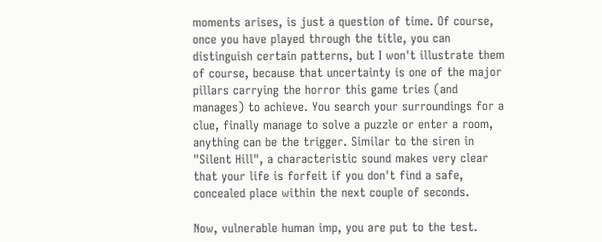moments arises, is just a question of time. Of course, once you have played through the title, you can distinguish certain patterns, but I won't illustrate them of course, because that uncertainty is one of the major pillars carrying the horror this game tries (and manages) to achieve. You search your surroundings for a clue, finally manage to solve a puzzle or enter a room, anything can be the trigger. Similar to the siren in "Silent Hill", a characteristic sound makes very clear that your life is forfeit if you don't find a safe, concealed place within the next couple of seconds.

Now, vulnerable human imp, you are put to the test.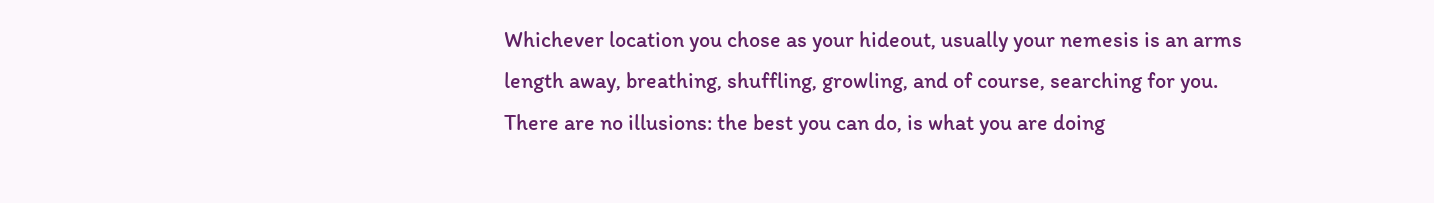Whichever location you chose as your hideout, usually your nemesis is an arms length away, breathing, shuffling, growling, and of course, searching for you. There are no illusions: the best you can do, is what you are doing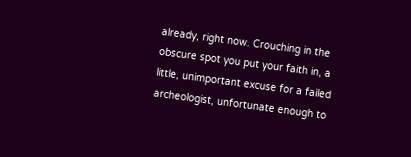already, right now. Crouching in the obscure spot you put your faith in, a little, unimportant excuse for a failed archeologist, unfortunate enough to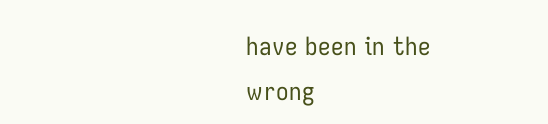have been in the wrong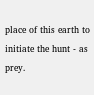place of this earth to initiate the hunt - as prey.